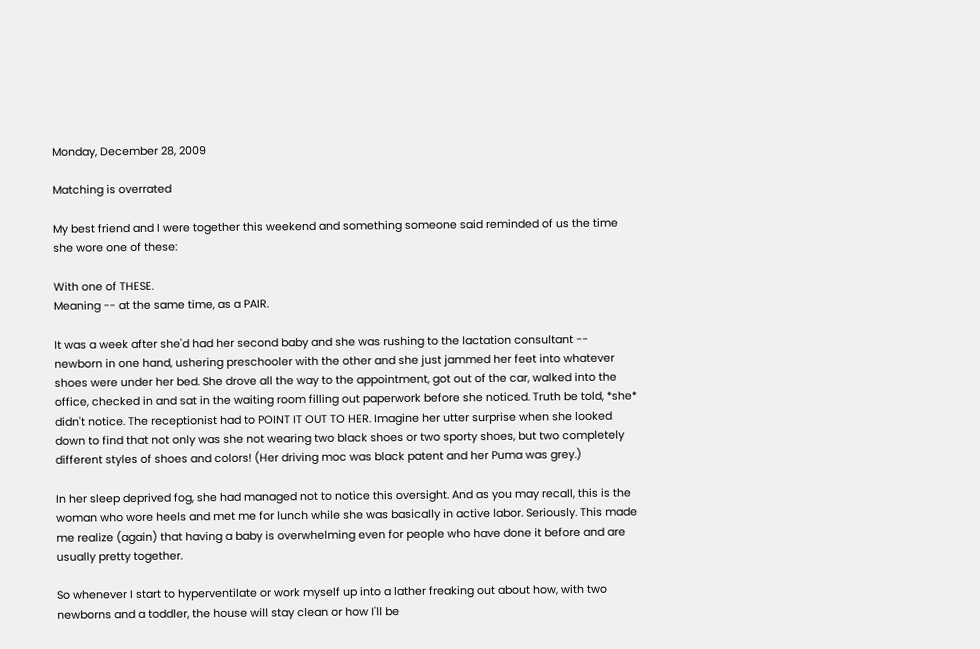Monday, December 28, 2009

Matching is overrated

My best friend and I were together this weekend and something someone said reminded of us the time she wore one of these:

With one of THESE.
Meaning -- at the same time, as a PAIR.

It was a week after she'd had her second baby and she was rushing to the lactation consultant -- newborn in one hand, ushering preschooler with the other and she just jammed her feet into whatever shoes were under her bed. She drove all the way to the appointment, got out of the car, walked into the office, checked in and sat in the waiting room filling out paperwork before she noticed. Truth be told, *she* didn't notice. The receptionist had to POINT IT OUT TO HER. Imagine her utter surprise when she looked down to find that not only was she not wearing two black shoes or two sporty shoes, but two completely different styles of shoes and colors! (Her driving moc was black patent and her Puma was grey.)

In her sleep deprived fog, she had managed not to notice this oversight. And as you may recall, this is the woman who wore heels and met me for lunch while she was basically in active labor. Seriously. This made me realize (again) that having a baby is overwhelming even for people who have done it before and are usually pretty together.

So whenever I start to hyperventilate or work myself up into a lather freaking out about how, with two newborns and a toddler, the house will stay clean or how I'll be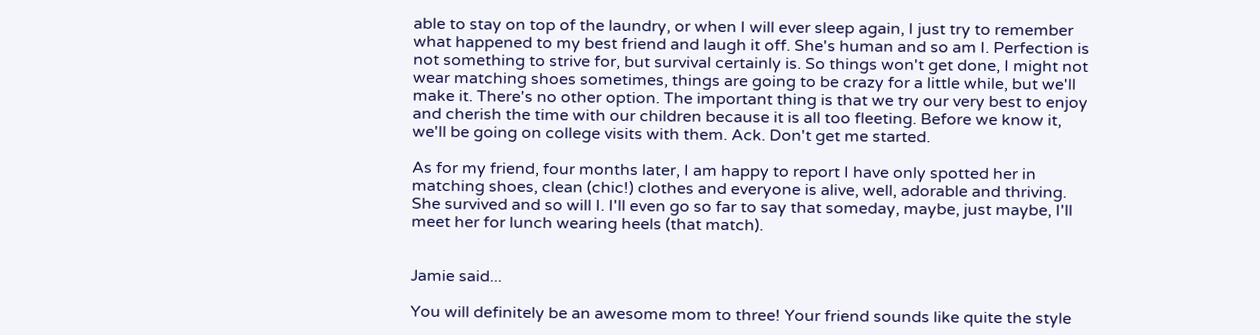able to stay on top of the laundry, or when I will ever sleep again, I just try to remember what happened to my best friend and laugh it off. She's human and so am I. Perfection is not something to strive for, but survival certainly is. So things won't get done, I might not wear matching shoes sometimes, things are going to be crazy for a little while, but we'll make it. There's no other option. The important thing is that we try our very best to enjoy and cherish the time with our children because it is all too fleeting. Before we know it, we'll be going on college visits with them. Ack. Don't get me started.

As for my friend, four months later, I am happy to report I have only spotted her in matching shoes, clean (chic!) clothes and everyone is alive, well, adorable and thriving. She survived and so will I. I'll even go so far to say that someday, maybe, just maybe, I'll meet her for lunch wearing heels (that match).


Jamie said...

You will definitely be an awesome mom to three! Your friend sounds like quite the style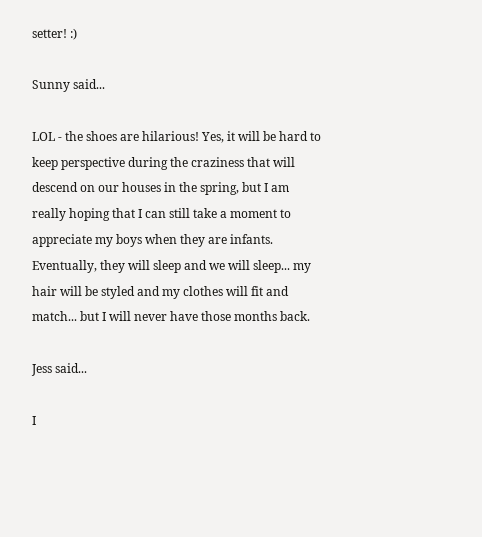setter! :)

Sunny said...

LOL - the shoes are hilarious! Yes, it will be hard to keep perspective during the craziness that will descend on our houses in the spring, but I am really hoping that I can still take a moment to appreciate my boys when they are infants. Eventually, they will sleep and we will sleep... my hair will be styled and my clothes will fit and match... but I will never have those months back.

Jess said...

I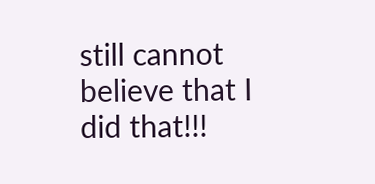still cannot believe that I did that!!!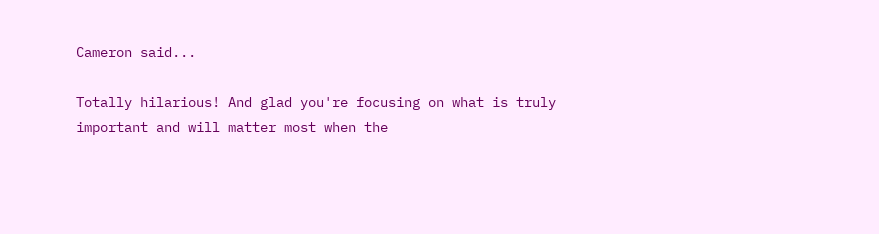Cameron said...

Totally hilarious! And glad you're focusing on what is truly important and will matter most when the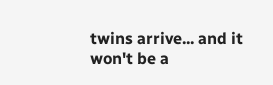twins arrive... and it won't be a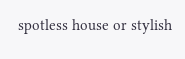spotless house or stylish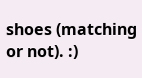shoes (matching or not). :)